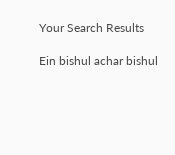Your Search Results

Ein bishul achar bishul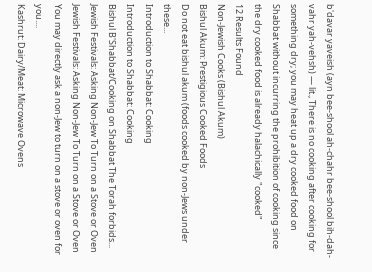b'davar yaveish (ayn bee-shool ah-chahr bee-shool bih-dah-vahr yah-vehsh) — lit., There is no cooking after cooking for something dry; you may heat up a dry cooked food on Shabbat without incurring the prohibition of cooking since the dry cooked food is already halachically "cooked"
12 Results Found
Non-Jewish Cooks (Bishul Akum)
Bishul Akum: Prestigious Cooked Foods
Do not eat bishul akum (foods cooked by non-Jews under these...
Introduction to Shabbat: Cooking
Introduction to Shabbat: Cooking
Bishul B'Shabbat/Cooking on Shabbat The Torah forbids...
Jewish Festivals: Asking Non-Jew To Turn on a Stove or Oven
Jewish Festivals: Asking Non-Jew To Turn on a Stove or Oven
You may directly ask a non-Jew to turn on a stove or oven for you....
Kashrut: Dairy/Meat: Microwave Ovens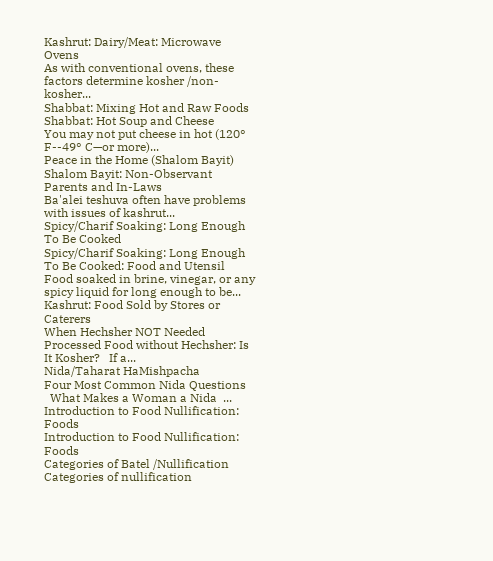Kashrut: Dairy/Meat: Microwave Ovens
As with conventional ovens, these factors determine kosher /non- kosher...
Shabbat: Mixing Hot and Raw Foods
Shabbat: Hot Soup and Cheese
You may not put cheese in hot (120° F--49° C—or more)...
Peace in the Home (Shalom Bayit)
Shalom Bayit: Non-Observant Parents and In-Laws
Ba'alei teshuva often have problems with issues of kashrut...
Spicy/Charif Soaking: Long Enough To Be Cooked
Spicy/Charif Soaking: Long Enough To Be Cooked: Food and Utensil
Food soaked in brine, vinegar, or any spicy liquid for long enough to be...
Kashrut: Food Sold by Stores or Caterers
When Hechsher NOT Needed
Processed Food without Hechsher: Is It Kosher?   If a...
Nida/Taharat HaMishpacha
Four Most Common Nida Questions
  What Makes a Woman a Nida  ...
Introduction to Food Nullification: Foods
Introduction to Food Nullification: Foods
Categories of Batel /Nullification Categories of nullification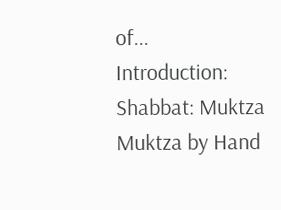of...
Introduction: Shabbat: Muktza
Muktza by Hand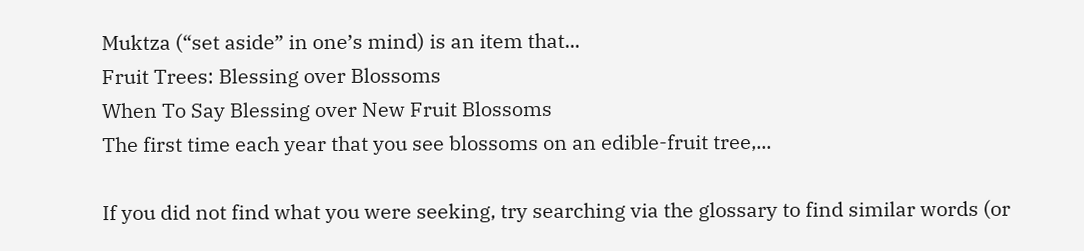Muktza (“set aside” in one’s mind) is an item that...
Fruit Trees: Blessing over Blossoms
When To Say Blessing over New Fruit Blossoms
The first time each year that you see blossoms on an edible-fruit tree,...

If you did not find what you were seeking, try searching via the glossary to find similar words (or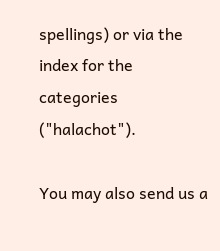spellings) or via the index for the categories ("halachot").

You may also send us a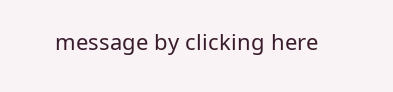message by clicking here